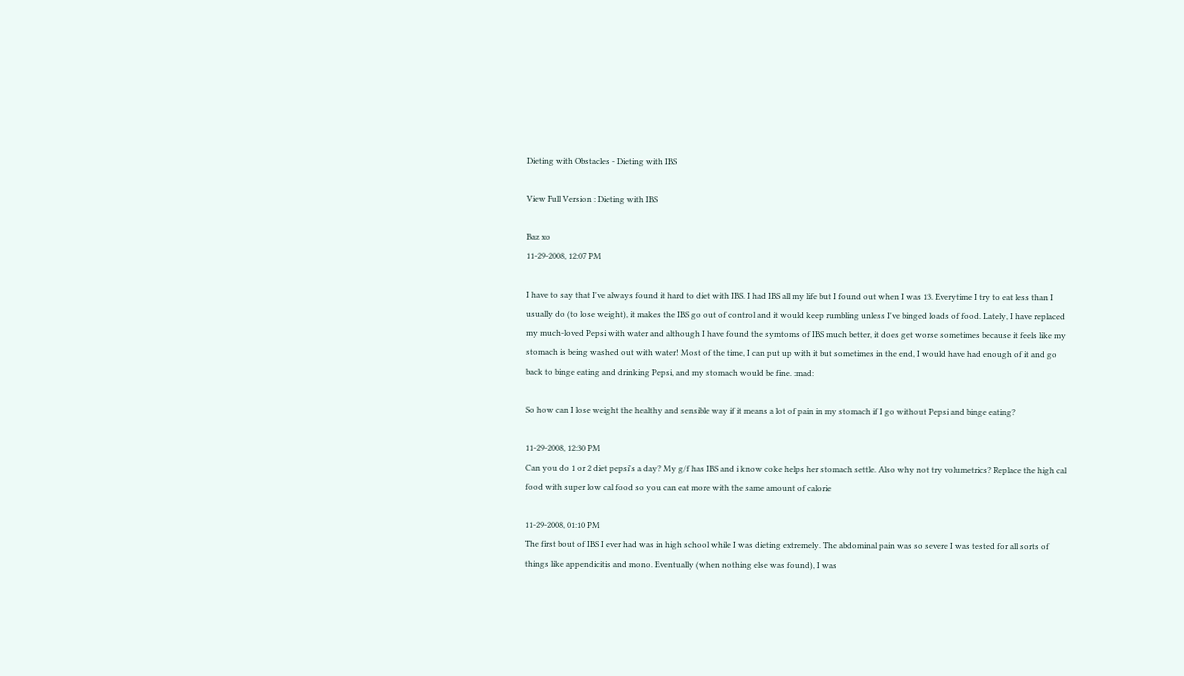Dieting with Obstacles - Dieting with IBS

View Full Version : Dieting with IBS

Baz xo
11-29-2008, 12:07 PM

I have to say that I've always found it hard to diet with IBS. I had IBS all my life but I found out when I was 13. Everytime I try to eat less than I usually do (to lose weight), it makes the IBS go out of control and it would keep rumbling unless I've binged loads of food. Lately, I have replaced my much-loved Pepsi with water and although I have found the symtoms of IBS much better, it does get worse sometimes because it feels like my stomach is being washed out with water! Most of the time, I can put up with it but sometimes in the end, I would have had enough of it and go back to binge eating and drinking Pepsi, and my stomach would be fine. :mad:

So how can I lose weight the healthy and sensible way if it means a lot of pain in my stomach if I go without Pepsi and binge eating?

11-29-2008, 12:30 PM
Can you do 1 or 2 diet pepsi's a day? My g/f has IBS and i know coke helps her stomach settle. Also why not try volumetrics? Replace the high cal food with super low cal food so you can eat more with the same amount of calorie

11-29-2008, 01:10 PM
The first bout of IBS I ever had was in high school while I was dieting extremely. The abdominal pain was so severe I was tested for all sorts of things like appendicitis and mono. Eventually (when nothing else was found), I was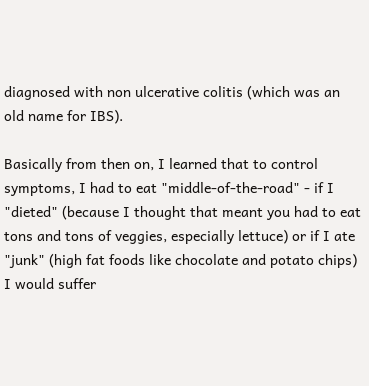diagnosed with non ulcerative colitis (which was an old name for IBS).

Basically from then on, I learned that to control symptoms, I had to eat "middle-of-the-road" - if I "dieted" (because I thought that meant you had to eat tons and tons of veggies, especially lettuce) or if I ate "junk" (high fat foods like chocolate and potato chips) I would suffer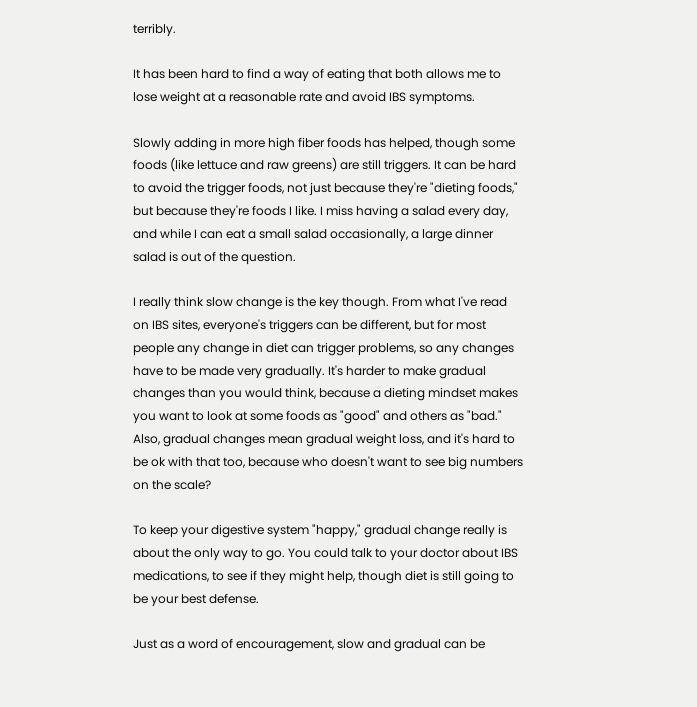terribly.

It has been hard to find a way of eating that both allows me to lose weight at a reasonable rate and avoid IBS symptoms.

Slowly adding in more high fiber foods has helped, though some foods (like lettuce and raw greens) are still triggers. It can be hard to avoid the trigger foods, not just because they're "dieting foods," but because they're foods I like. I miss having a salad every day, and while I can eat a small salad occasionally, a large dinner salad is out of the question.

I really think slow change is the key though. From what I've read on IBS sites, everyone's triggers can be different, but for most people any change in diet can trigger problems, so any changes have to be made very gradually. It's harder to make gradual changes than you would think, because a dieting mindset makes you want to look at some foods as "good" and others as "bad." Also, gradual changes mean gradual weight loss, and it's hard to be ok with that too, because who doesn't want to see big numbers on the scale?

To keep your digestive system "happy," gradual change really is about the only way to go. You could talk to your doctor about IBS medications, to see if they might help, though diet is still going to be your best defense.

Just as a word of encouragement, slow and gradual can be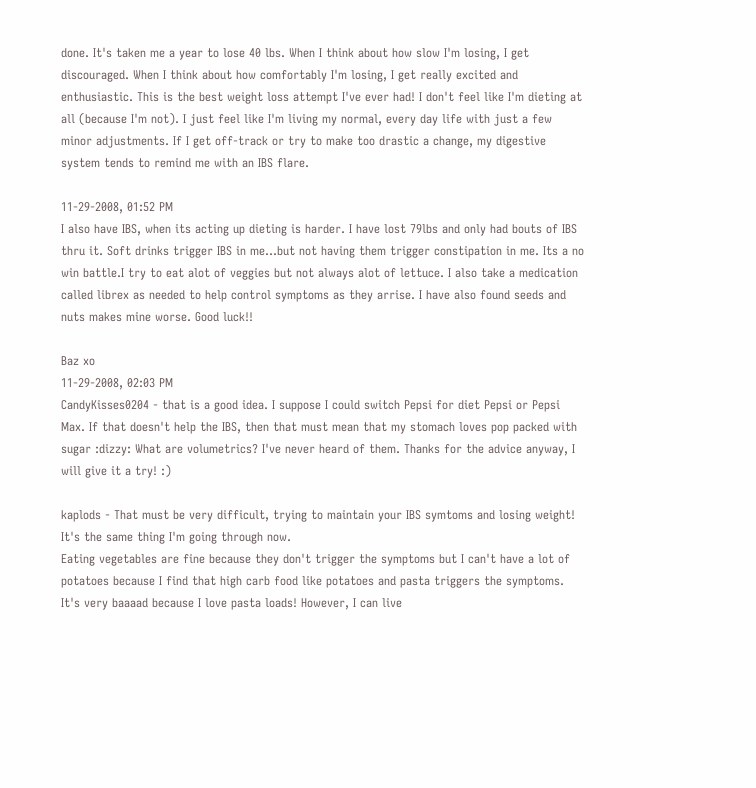done. It's taken me a year to lose 40 lbs. When I think about how slow I'm losing, I get discouraged. When I think about how comfortably I'm losing, I get really excited and enthusiastic. This is the best weight loss attempt I've ever had! I don't feel like I'm dieting at all (because I'm not). I just feel like I'm living my normal, every day life with just a few minor adjustments. If I get off-track or try to make too drastic a change, my digestive system tends to remind me with an IBS flare.

11-29-2008, 01:52 PM
I also have IBS, when its acting up dieting is harder. I have lost 79lbs and only had bouts of IBS thru it. Soft drinks trigger IBS in me...but not having them trigger constipation in me. Its a no win battle.I try to eat alot of veggies but not always alot of lettuce. I also take a medication called librex as needed to help control symptoms as they arrise. I have also found seeds and nuts makes mine worse. Good luck!!

Baz xo
11-29-2008, 02:03 PM
CandyKisses0204 - that is a good idea. I suppose I could switch Pepsi for diet Pepsi or Pepsi Max. If that doesn't help the IBS, then that must mean that my stomach loves pop packed with sugar :dizzy: What are volumetrics? I've never heard of them. Thanks for the advice anyway, I will give it a try! :)

kaplods - That must be very difficult, trying to maintain your IBS symtoms and losing weight! It's the same thing I'm going through now.
Eating vegetables are fine because they don't trigger the symptoms but I can't have a lot of potatoes because I find that high carb food like potatoes and pasta triggers the symptoms. It's very baaaad because I love pasta loads! However, I can live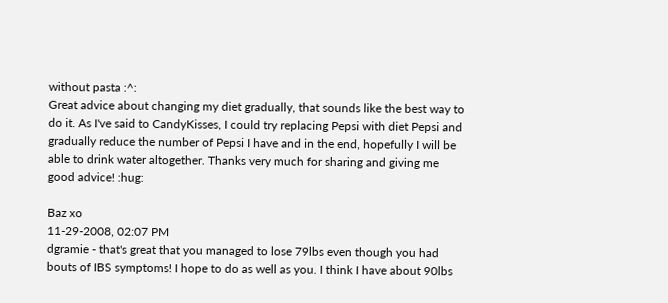without pasta :^:
Great advice about changing my diet gradually, that sounds like the best way to do it. As I've said to CandyKisses, I could try replacing Pepsi with diet Pepsi and gradually reduce the number of Pepsi I have and in the end, hopefully I will be able to drink water altogether. Thanks very much for sharing and giving me good advice! :hug:

Baz xo
11-29-2008, 02:07 PM
dgramie - that's great that you managed to lose 79lbs even though you had bouts of IBS symptoms! I hope to do as well as you. I think I have about 90lbs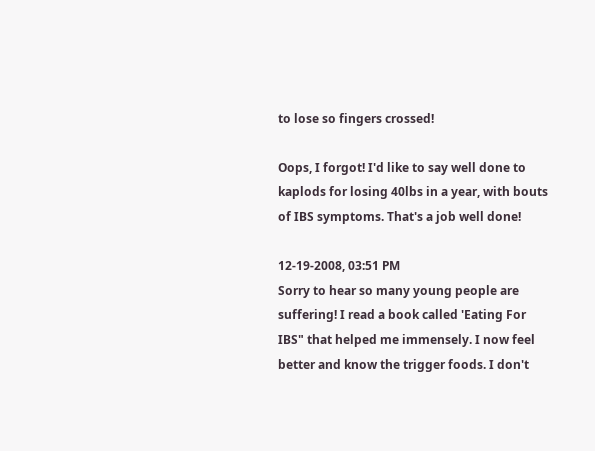to lose so fingers crossed!

Oops, I forgot! I'd like to say well done to kaplods for losing 40lbs in a year, with bouts of IBS symptoms. That's a job well done!

12-19-2008, 03:51 PM
Sorry to hear so many young people are suffering! I read a book called 'Eating For IBS" that helped me immensely. I now feel better and know the trigger foods. I don't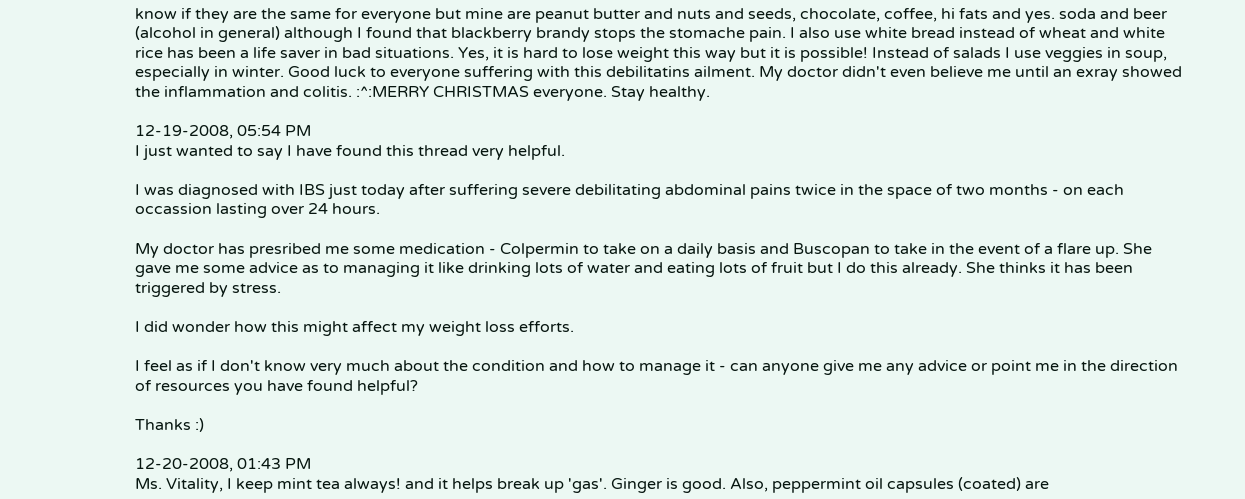know if they are the same for everyone but mine are peanut butter and nuts and seeds, chocolate, coffee, hi fats and yes. soda and beer (alcohol in general) although I found that blackberry brandy stops the stomache pain. I also use white bread instead of wheat and white rice has been a life saver in bad situations. Yes, it is hard to lose weight this way but it is possible! Instead of salads I use veggies in soup, especially in winter. Good luck to everyone suffering with this debilitatins ailment. My doctor didn't even believe me until an exray showed the inflammation and colitis. :^:MERRY CHRISTMAS everyone. Stay healthy.

12-19-2008, 05:54 PM
I just wanted to say I have found this thread very helpful.

I was diagnosed with IBS just today after suffering severe debilitating abdominal pains twice in the space of two months - on each occassion lasting over 24 hours.

My doctor has presribed me some medication - Colpermin to take on a daily basis and Buscopan to take in the event of a flare up. She gave me some advice as to managing it like drinking lots of water and eating lots of fruit but I do this already. She thinks it has been triggered by stress.

I did wonder how this might affect my weight loss efforts.

I feel as if I don't know very much about the condition and how to manage it - can anyone give me any advice or point me in the direction of resources you have found helpful?

Thanks :)

12-20-2008, 01:43 PM
Ms. Vitality, I keep mint tea always! and it helps break up 'gas'. Ginger is good. Also, peppermint oil capsules (coated) are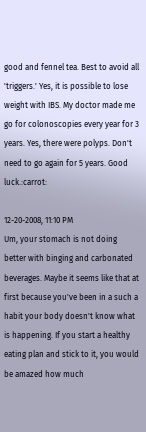good and fennel tea. Best to avoid all 'triggers.' Yes, it is possible to lose weight with IBS. My doctor made me go for colonoscopies every year for 3 years. Yes, there were polyps. Don't need to go again for 5 years. Good luck.:carrot:

12-20-2008, 11:10 PM
Um, your stomach is not doing better with binging and carbonated beverages. Maybe it seems like that at first because you've been in a such a habit your body doesn't know what is happening. If you start a healthy eating plan and stick to it, you would be amazed how much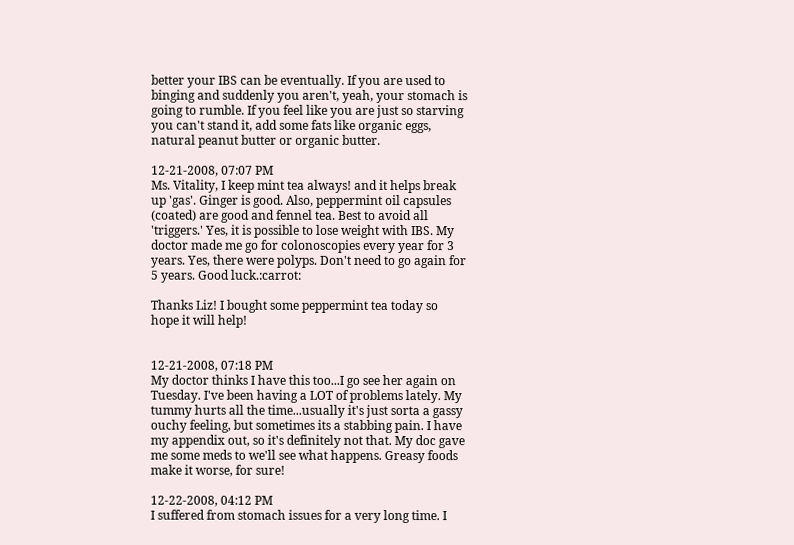better your IBS can be eventually. If you are used to binging and suddenly you aren't, yeah, your stomach is going to rumble. If you feel like you are just so starving you can't stand it, add some fats like organic eggs, natural peanut butter or organic butter.

12-21-2008, 07:07 PM
Ms. Vitality, I keep mint tea always! and it helps break up 'gas'. Ginger is good. Also, peppermint oil capsules (coated) are good and fennel tea. Best to avoid all 'triggers.' Yes, it is possible to lose weight with IBS. My doctor made me go for colonoscopies every year for 3 years. Yes, there were polyps. Don't need to go again for 5 years. Good luck.:carrot:

Thanks Liz! I bought some peppermint tea today so hope it will help!


12-21-2008, 07:18 PM
My doctor thinks I have this too...I go see her again on Tuesday. I've been having a LOT of problems lately. My tummy hurts all the time...usually it's just sorta a gassy ouchy feeling, but sometimes its a stabbing pain. I have my appendix out, so it's definitely not that. My doc gave me some meds to we'll see what happens. Greasy foods make it worse, for sure!

12-22-2008, 04:12 PM
I suffered from stomach issues for a very long time. I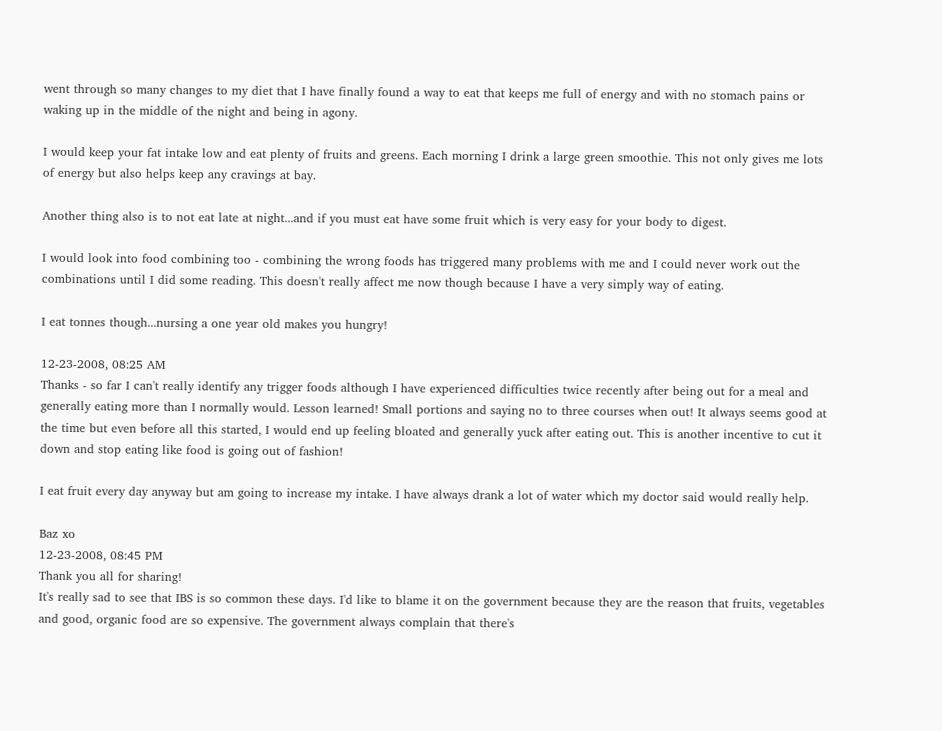went through so many changes to my diet that I have finally found a way to eat that keeps me full of energy and with no stomach pains or waking up in the middle of the night and being in agony.

I would keep your fat intake low and eat plenty of fruits and greens. Each morning I drink a large green smoothie. This not only gives me lots of energy but also helps keep any cravings at bay.

Another thing also is to not eat late at night...and if you must eat have some fruit which is very easy for your body to digest.

I would look into food combining too - combining the wrong foods has triggered many problems with me and I could never work out the combinations until I did some reading. This doesn't really affect me now though because I have a very simply way of eating.

I eat tonnes though...nursing a one year old makes you hungry!

12-23-2008, 08:25 AM
Thanks - so far I can't really identify any trigger foods although I have experienced difficulties twice recently after being out for a meal and generally eating more than I normally would. Lesson learned! Small portions and saying no to three courses when out! It always seems good at the time but even before all this started, I would end up feeling bloated and generally yuck after eating out. This is another incentive to cut it down and stop eating like food is going out of fashion!

I eat fruit every day anyway but am going to increase my intake. I have always drank a lot of water which my doctor said would really help.

Baz xo
12-23-2008, 08:45 PM
Thank you all for sharing!
It's really sad to see that IBS is so common these days. I'd like to blame it on the government because they are the reason that fruits, vegetables and good, organic food are so expensive. The government always complain that there's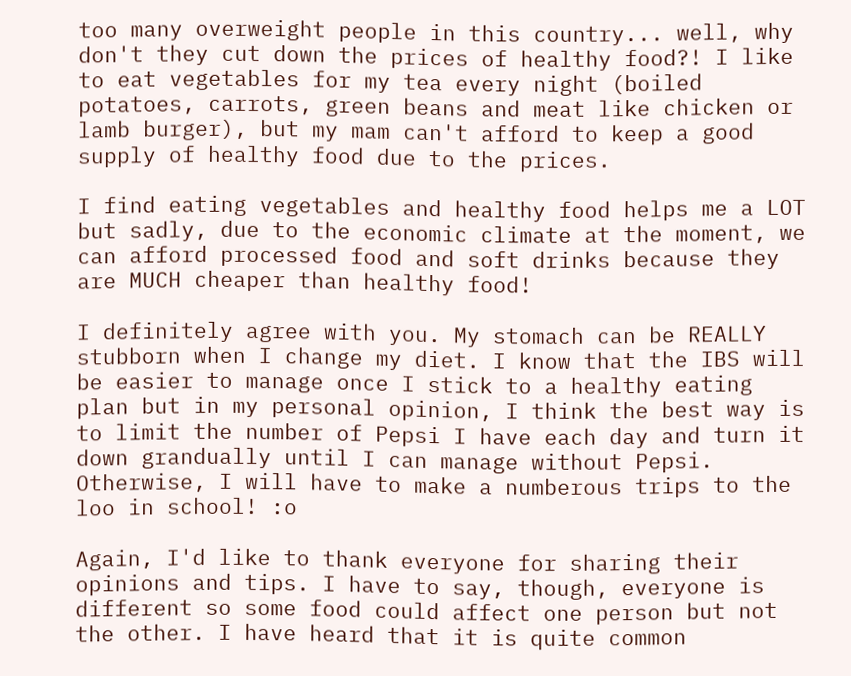too many overweight people in this country... well, why don't they cut down the prices of healthy food?! I like to eat vegetables for my tea every night (boiled potatoes, carrots, green beans and meat like chicken or lamb burger), but my mam can't afford to keep a good supply of healthy food due to the prices.

I find eating vegetables and healthy food helps me a LOT but sadly, due to the economic climate at the moment, we can afford processed food and soft drinks because they are MUCH cheaper than healthy food!

I definitely agree with you. My stomach can be REALLY stubborn when I change my diet. I know that the IBS will be easier to manage once I stick to a healthy eating plan but in my personal opinion, I think the best way is to limit the number of Pepsi I have each day and turn it down grandually until I can manage without Pepsi. Otherwise, I will have to make a numberous trips to the loo in school! :o

Again, I'd like to thank everyone for sharing their opinions and tips. I have to say, though, everyone is different so some food could affect one person but not the other. I have heard that it is quite common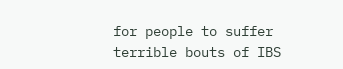for people to suffer terrible bouts of IBS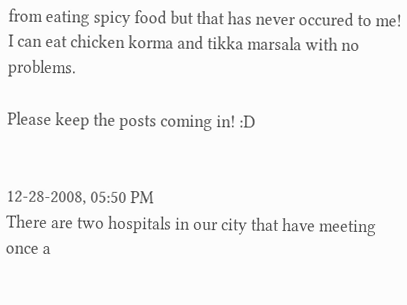from eating spicy food but that has never occured to me! I can eat chicken korma and tikka marsala with no problems.

Please keep the posts coming in! :D


12-28-2008, 05:50 PM
There are two hospitals in our city that have meeting once a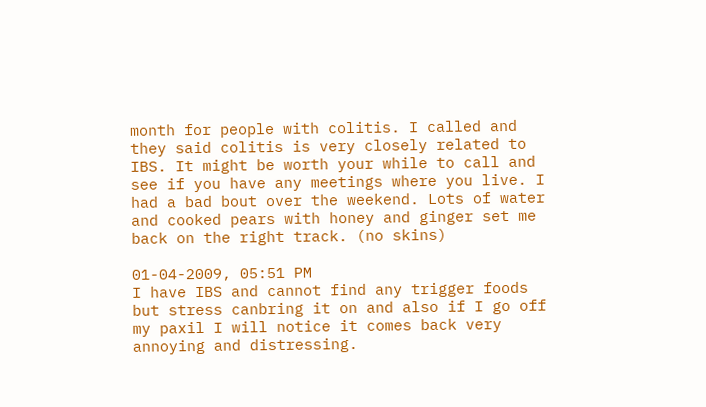month for people with colitis. I called and they said colitis is very closely related to IBS. It might be worth your while to call and see if you have any meetings where you live. I had a bad bout over the weekend. Lots of water and cooked pears with honey and ginger set me back on the right track. (no skins)

01-04-2009, 05:51 PM
I have IBS and cannot find any trigger foods but stress canbring it on and also if I go off my paxil I will notice it comes back very annoying and distressing.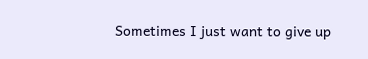Sometimes I just want to give up